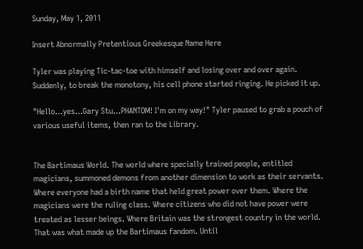Sunday, May 1, 2011

Insert Abnormally Pretentious Greekesque Name Here

Tyler was playing Tic-tac-toe with himself and losing over and over again. Suddenly, to break the monotony, his cell phone started ringing. He picked it up.

"Hello…yes…Gary Stu…PHANTOM! I'm on my way!" Tyler paused to grab a pouch of various useful items, then ran to the Library.


The Bartimaus World. The world where specially trained people, entitled magicians, summoned demons from another dimension to work as their servants. Where everyone had a birth name that held great power over them. Where the magicians were the ruling class. Where citizens who did not have power were treated as lesser beings. Where Britain was the strongest country in the world. That was what made up the Bartimaus fandom. Until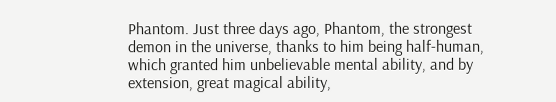Phantom. Just three days ago, Phantom, the strongest demon in the universe, thanks to him being half-human, which granted him unbelievable mental ability, and by extension, great magical ability,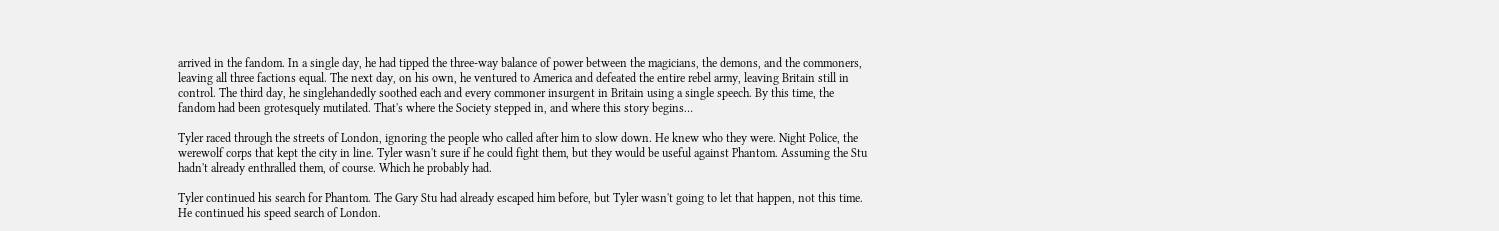arrived in the fandom. In a single day, he had tipped the three-way balance of power between the magicians, the demons, and the commoners, leaving all three factions equal. The next day, on his own, he ventured to America and defeated the entire rebel army, leaving Britain still in control. The third day, he singlehandedly soothed each and every commoner insurgent in Britain using a single speech. By this time, the fandom had been grotesquely mutilated. That's where the Society stepped in, and where this story begins…

Tyler raced through the streets of London, ignoring the people who called after him to slow down. He knew who they were. Night Police, the werewolf corps that kept the city in line. Tyler wasn't sure if he could fight them, but they would be useful against Phantom. Assuming the Stu hadn't already enthralled them, of course. Which he probably had.

Tyler continued his search for Phantom. The Gary Stu had already escaped him before, but Tyler wasn't going to let that happen, not this time. He continued his speed search of London.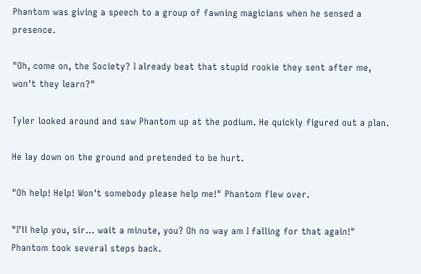Phantom was giving a speech to a group of fawning magicians when he sensed a presence.

"Oh, come on, the Society? I already beat that stupid rookie they sent after me, won't they learn?"

Tyler looked around and saw Phantom up at the podium. He quickly figured out a plan.

He lay down on the ground and pretended to be hurt.

"Oh help! Help! Won't somebody please help me!" Phantom flew over.

"I'll help you, sir… wait a minute, you? Oh no way am I falling for that again!" Phantom took several steps back.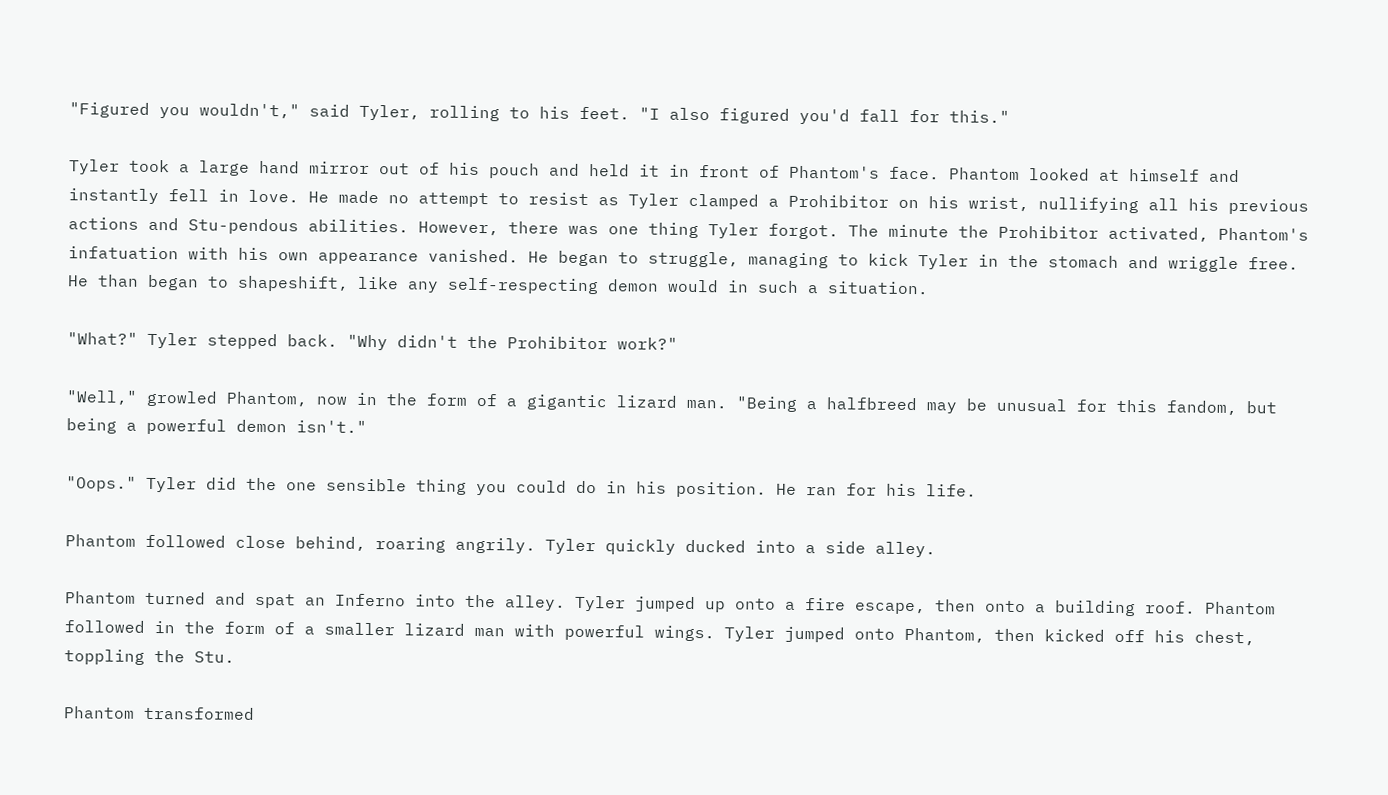"Figured you wouldn't," said Tyler, rolling to his feet. "I also figured you'd fall for this."

Tyler took a large hand mirror out of his pouch and held it in front of Phantom's face. Phantom looked at himself and instantly fell in love. He made no attempt to resist as Tyler clamped a Prohibitor on his wrist, nullifying all his previous actions and Stu-pendous abilities. However, there was one thing Tyler forgot. The minute the Prohibitor activated, Phantom's infatuation with his own appearance vanished. He began to struggle, managing to kick Tyler in the stomach and wriggle free. He than began to shapeshift, like any self-respecting demon would in such a situation.

"What?" Tyler stepped back. "Why didn't the Prohibitor work?"

"Well," growled Phantom, now in the form of a gigantic lizard man. "Being a halfbreed may be unusual for this fandom, but being a powerful demon isn't."

"Oops." Tyler did the one sensible thing you could do in his position. He ran for his life.

Phantom followed close behind, roaring angrily. Tyler quickly ducked into a side alley.

Phantom turned and spat an Inferno into the alley. Tyler jumped up onto a fire escape, then onto a building roof. Phantom followed in the form of a smaller lizard man with powerful wings. Tyler jumped onto Phantom, then kicked off his chest, toppling the Stu.

Phantom transformed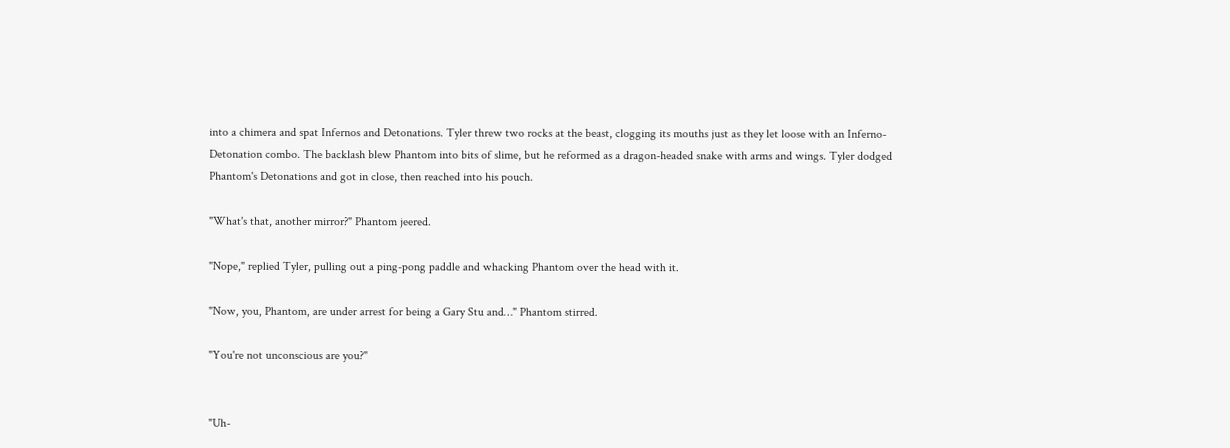into a chimera and spat Infernos and Detonations. Tyler threw two rocks at the beast, clogging its mouths just as they let loose with an Inferno-Detonation combo. The backlash blew Phantom into bits of slime, but he reformed as a dragon-headed snake with arms and wings. Tyler dodged Phantom's Detonations and got in close, then reached into his pouch.

"What's that, another mirror?" Phantom jeered.

"Nope," replied Tyler, pulling out a ping-pong paddle and whacking Phantom over the head with it.

"Now, you, Phantom, are under arrest for being a Gary Stu and…" Phantom stirred.

"You're not unconscious are you?"


"Uh-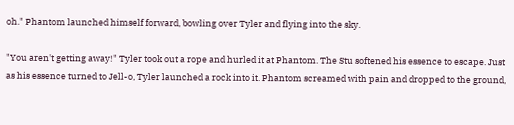oh." Phantom launched himself forward, bowling over Tyler and flying into the sky.

"You aren't getting away!" Tyler took out a rope and hurled it at Phantom. The Stu softened his essence to escape. Just as his essence turned to Jell-o, Tyler launched a rock into it. Phantom screamed with pain and dropped to the ground,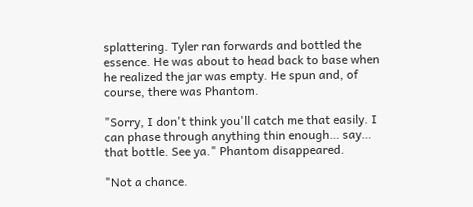splattering. Tyler ran forwards and bottled the essence. He was about to head back to base when he realized the jar was empty. He spun and, of course, there was Phantom.

"Sorry, I don't think you'll catch me that easily. I can phase through anything thin enough… say… that bottle. See ya." Phantom disappeared.

"Not a chance.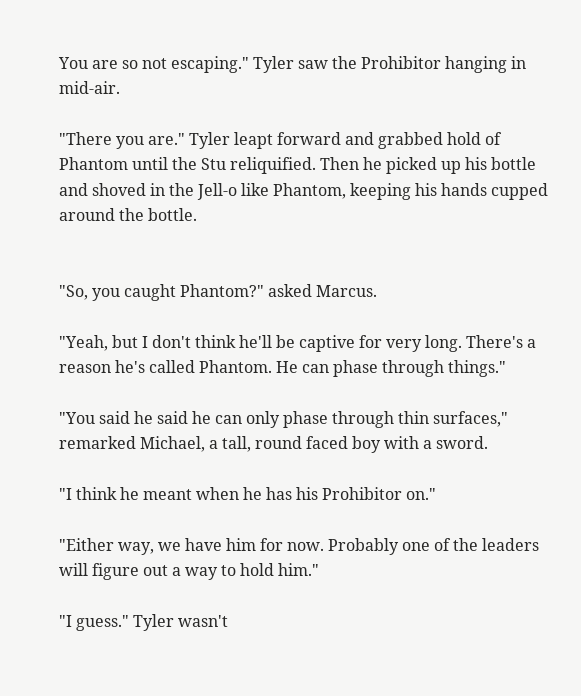You are so not escaping." Tyler saw the Prohibitor hanging in mid-air.

"There you are." Tyler leapt forward and grabbed hold of Phantom until the Stu reliquified. Then he picked up his bottle and shoved in the Jell-o like Phantom, keeping his hands cupped around the bottle.


"So, you caught Phantom?" asked Marcus.

"Yeah, but I don't think he'll be captive for very long. There's a reason he's called Phantom. He can phase through things."

"You said he said he can only phase through thin surfaces," remarked Michael, a tall, round faced boy with a sword.

"I think he meant when he has his Prohibitor on."

"Either way, we have him for now. Probably one of the leaders will figure out a way to hold him."

"I guess." Tyler wasn't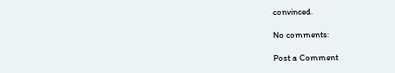convinced.

No comments:

Post a Comment